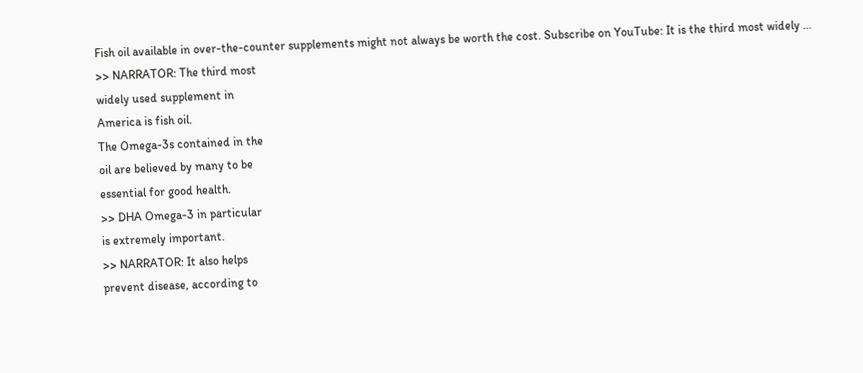Fish oil available in over-the-counter supplements might not always be worth the cost. Subscribe on YouTube: It is the third most widely …
>> NARRATOR: The third most
widely used supplement in
America is fish oil.
The Omega-3s contained in the
oil are believed by many to be
essential for good health.
>> DHA Omega-3 in particular
is extremely important.
>> NARRATOR: It also helps
prevent disease, according to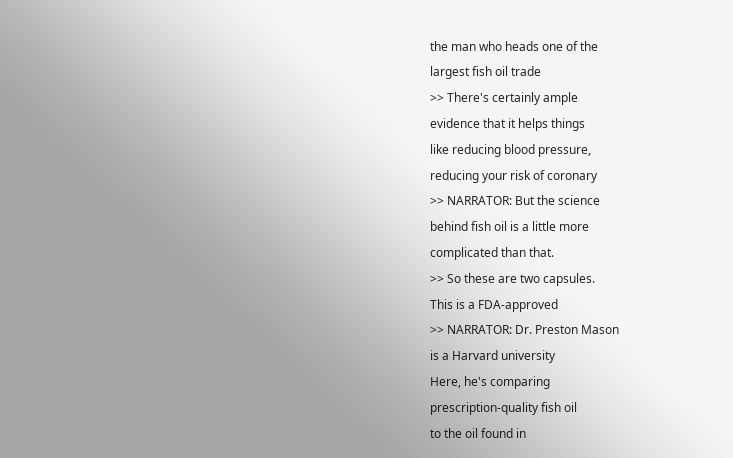the man who heads one of the
largest fish oil trade
>> There's certainly ample
evidence that it helps things
like reducing blood pressure,
reducing your risk of coronary
>> NARRATOR: But the science
behind fish oil is a little more
complicated than that.
>> So these are two capsules.
This is a FDA-approved
>> NARRATOR: Dr. Preston Mason
is a Harvard university
Here, he's comparing
prescription-quality fish oil
to the oil found in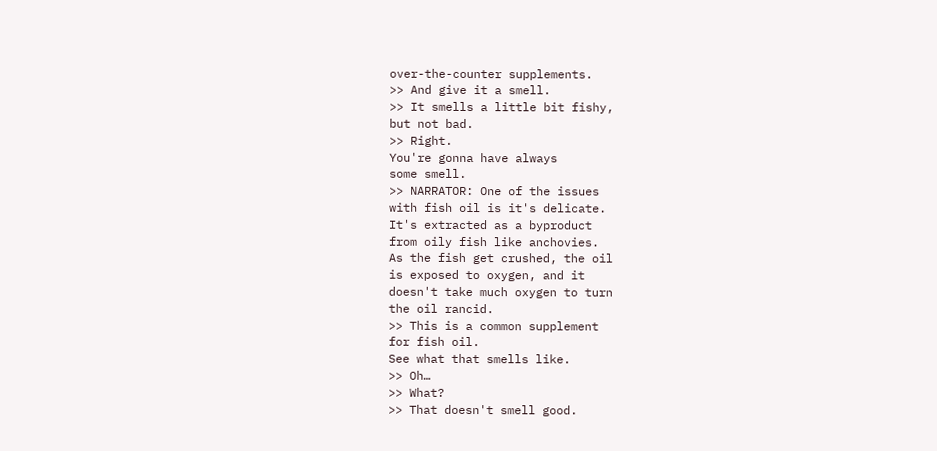over-the-counter supplements.
>> And give it a smell.
>> It smells a little bit fishy,
but not bad.
>> Right.
You're gonna have always
some smell.
>> NARRATOR: One of the issues
with fish oil is it's delicate.
It's extracted as a byproduct
from oily fish like anchovies.
As the fish get crushed, the oil
is exposed to oxygen, and it
doesn't take much oxygen to turn
the oil rancid.
>> This is a common supplement
for fish oil.
See what that smells like.
>> Oh…
>> What?
>> That doesn't smell good.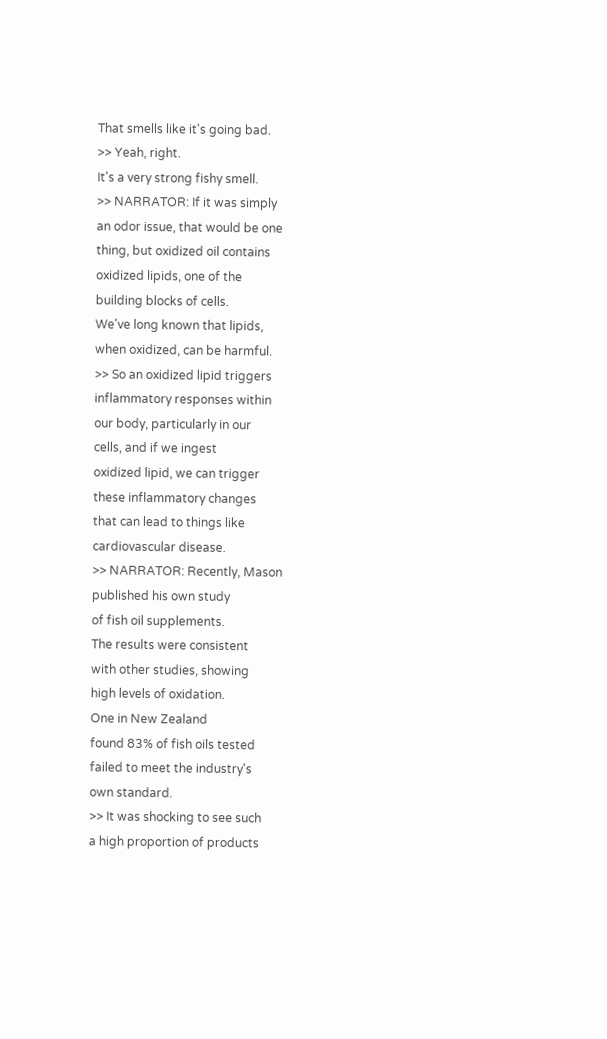That smells like it's going bad.
>> Yeah, right.
It's a very strong fishy smell.
>> NARRATOR: If it was simply
an odor issue, that would be one
thing, but oxidized oil contains
oxidized lipids, one of the
building blocks of cells.
We've long known that lipids,
when oxidized, can be harmful.
>> So an oxidized lipid triggers
inflammatory responses within
our body, particularly in our
cells, and if we ingest
oxidized lipid, we can trigger
these inflammatory changes
that can lead to things like
cardiovascular disease.
>> NARRATOR: Recently, Mason
published his own study
of fish oil supplements.
The results were consistent
with other studies, showing
high levels of oxidation.
One in New Zealand
found 83% of fish oils tested
failed to meet the industry's
own standard.
>> It was shocking to see such
a high proportion of products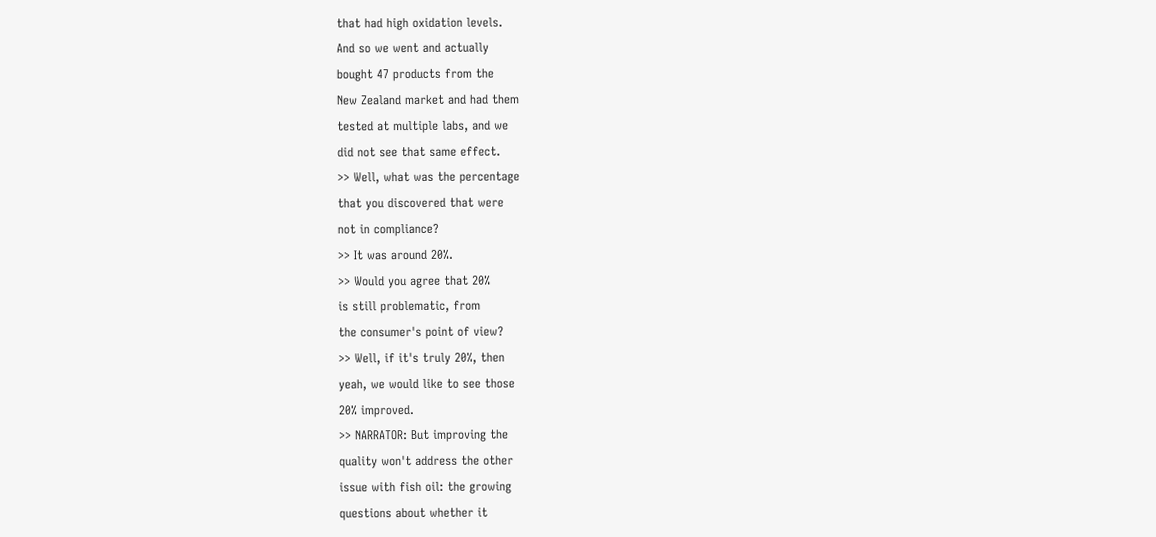that had high oxidation levels.
And so we went and actually
bought 47 products from the
New Zealand market and had them
tested at multiple labs, and we
did not see that same effect.
>> Well, what was the percentage
that you discovered that were
not in compliance?
>> It was around 20%.
>> Would you agree that 20%
is still problematic, from
the consumer's point of view?
>> Well, if it's truly 20%, then
yeah, we would like to see those
20% improved.
>> NARRATOR: But improving the
quality won't address the other
issue with fish oil: the growing
questions about whether it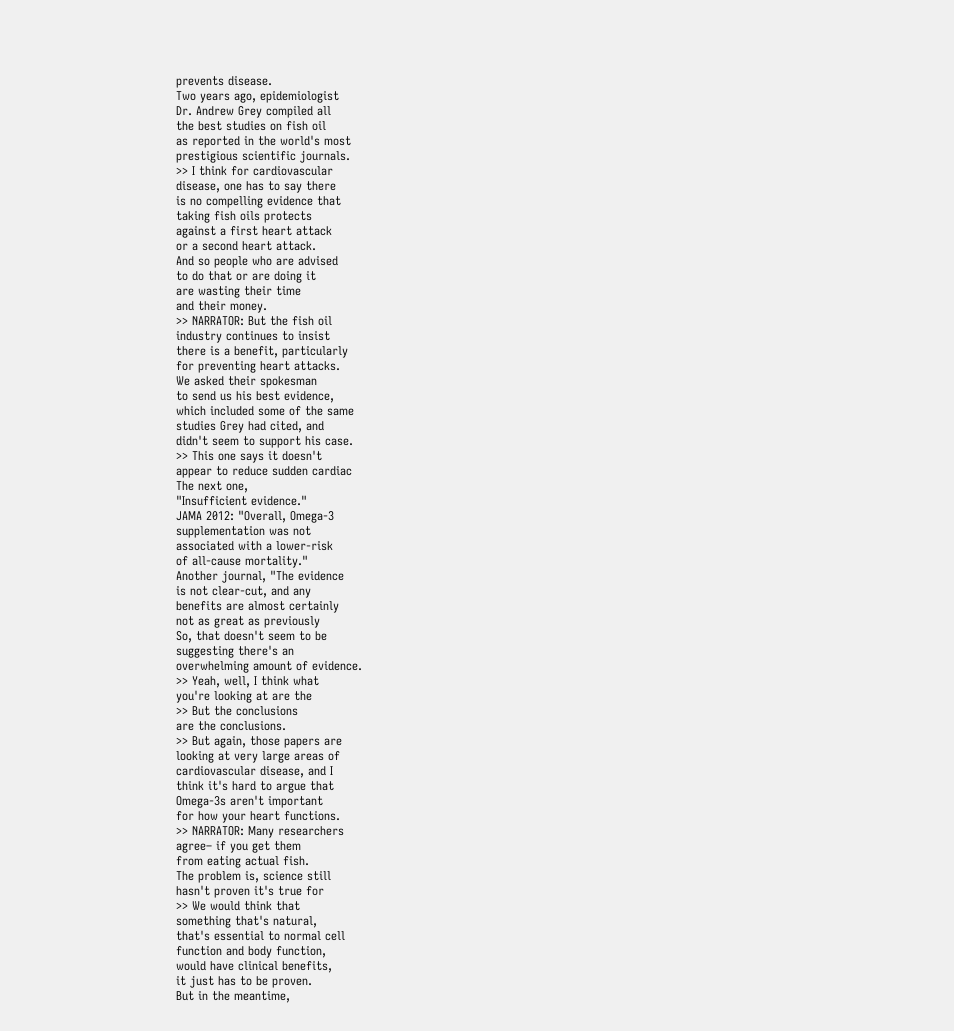prevents disease.
Two years ago, epidemiologist
Dr. Andrew Grey compiled all
the best studies on fish oil
as reported in the world's most
prestigious scientific journals.
>> I think for cardiovascular
disease, one has to say there
is no compelling evidence that
taking fish oils protects
against a first heart attack
or a second heart attack.
And so people who are advised
to do that or are doing it
are wasting their time
and their money.
>> NARRATOR: But the fish oil
industry continues to insist
there is a benefit, particularly
for preventing heart attacks.
We asked their spokesman
to send us his best evidence,
which included some of the same
studies Grey had cited, and
didn't seem to support his case.
>> This one says it doesn't
appear to reduce sudden cardiac
The next one,
"Insufficient evidence."
JAMA 2012: "Overall, Omega-3
supplementation was not
associated with a lower-risk
of all-cause mortality."
Another journal, "The evidence
is not clear-cut, and any
benefits are almost certainly
not as great as previously
So, that doesn't seem to be
suggesting there's an
overwhelming amount of evidence.
>> Yeah, well, I think what
you're looking at are the
>> But the conclusions
are the conclusions.
>> But again, those papers are
looking at very large areas of
cardiovascular disease, and I
think it's hard to argue that
Omega-3s aren't important
for how your heart functions.
>> NARRATOR: Many researchers
agree– if you get them
from eating actual fish.
The problem is, science still
hasn't proven it's true for
>> We would think that
something that's natural,
that's essential to normal cell
function and body function,
would have clinical benefits,
it just has to be proven.
But in the meantime,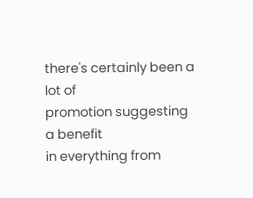there's certainly been a lot of
promotion suggesting a benefit
in everything from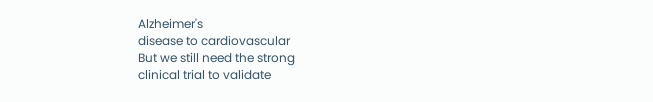Alzheimer's
disease to cardiovascular
But we still need the strong
clinical trial to validate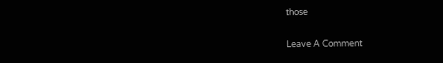those

Leave A Comment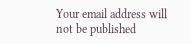Your email address will not be published